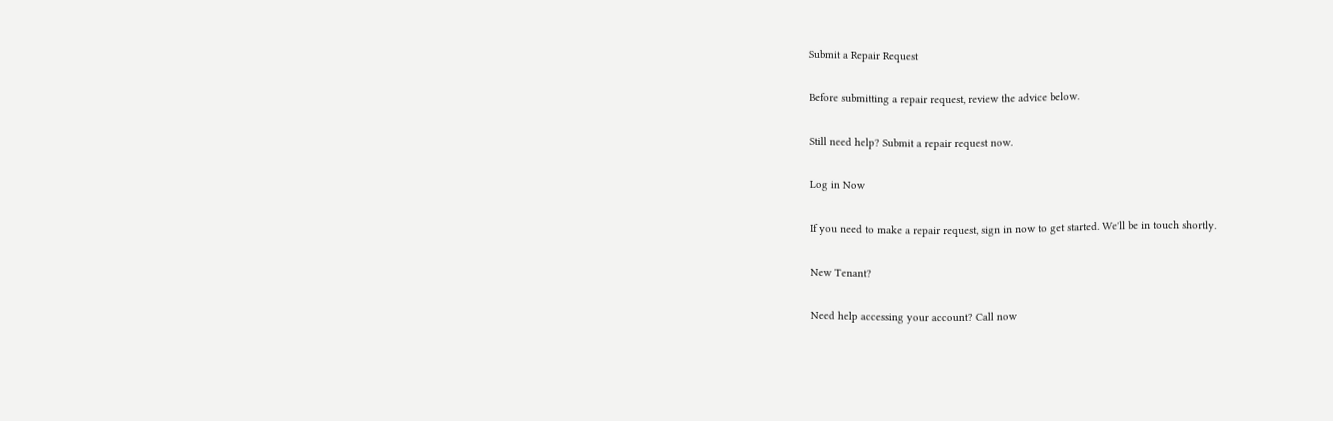Submit a Repair Request

Before submitting a repair request, review the advice below.

Still need help? Submit a repair request now.

Log in Now

If you need to make a repair request, sign in now to get started. We'll be in touch shortly.

New Tenant?

Need help accessing your account? Call now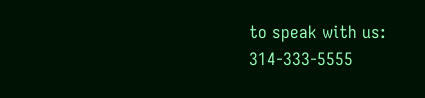to speak with us: 314-333-5555